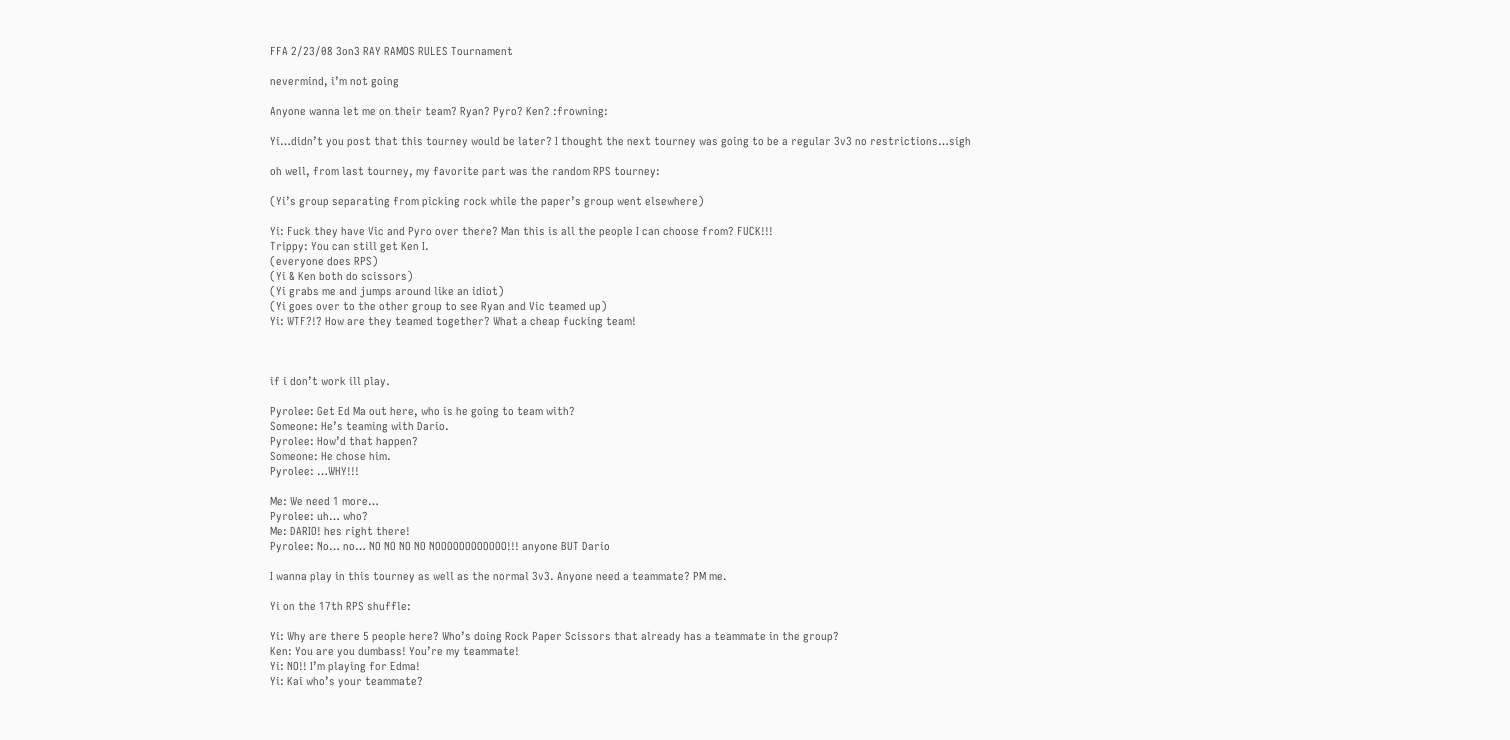FFA 2/23/08 3on3 RAY RAMOS RULES Tournament

nevermind, i’m not going

Anyone wanna let me on their team? Ryan? Pyro? Ken? :frowning:

Yi…didn’t you post that this tourney would be later? I thought the next tourney was going to be a regular 3v3 no restrictions…sigh

oh well, from last tourney, my favorite part was the random RPS tourney:

(Yi’s group separating from picking rock while the paper’s group went elsewhere)

Yi: Fuck they have Vic and Pyro over there? Man this is all the people I can choose from? FUCK!!!
Trippy: You can still get Ken I.
(everyone does RPS)
(Yi & Ken both do scissors)
(Yi grabs me and jumps around like an idiot)
(Yi goes over to the other group to see Ryan and Vic teamed up)
Yi: WTF?!? How are they teamed together? What a cheap fucking team!



if i don’t work ill play.

Pyrolee: Get Ed Ma out here, who is he going to team with?
Someone: He’s teaming with Dario.
Pyrolee: How’d that happen?
Someone: He chose him.
Pyrolee: …WHY!!!

Me: We need 1 more…
Pyrolee: uh… who?
Me: DARIO! hes right there!
Pyrolee: No… no… NO NO NO NO NOOOOOOOOOOOO!!! anyone BUT Dario

I wanna play in this tourney as well as the normal 3v3. Anyone need a teammate? PM me.

Yi on the 17th RPS shuffle:

Yi: Why are there 5 people here? Who’s doing Rock Paper Scissors that already has a teammate in the group?
Ken: You are you dumbass! You’re my teammate!
Yi: NO!! I’m playing for Edma!
Yi: Kai who’s your teammate?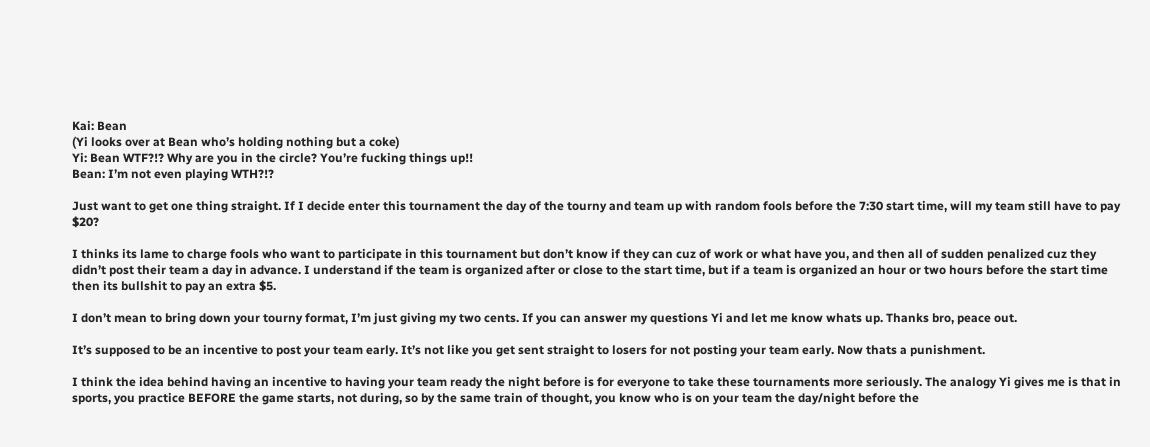Kai: Bean
(Yi looks over at Bean who’s holding nothing but a coke)
Yi: Bean WTF?!? Why are you in the circle? You’re fucking things up!!
Bean: I’m not even playing WTH?!?

Just want to get one thing straight. If I decide enter this tournament the day of the tourny and team up with random fools before the 7:30 start time, will my team still have to pay $20?

I thinks its lame to charge fools who want to participate in this tournament but don’t know if they can cuz of work or what have you, and then all of sudden penalized cuz they didn’t post their team a day in advance. I understand if the team is organized after or close to the start time, but if a team is organized an hour or two hours before the start time then its bullshit to pay an extra $5.

I don’t mean to bring down your tourny format, I’m just giving my two cents. If you can answer my questions Yi and let me know whats up. Thanks bro, peace out.

It’s supposed to be an incentive to post your team early. It’s not like you get sent straight to losers for not posting your team early. Now thats a punishment.

I think the idea behind having an incentive to having your team ready the night before is for everyone to take these tournaments more seriously. The analogy Yi gives me is that in sports, you practice BEFORE the game starts, not during, so by the same train of thought, you know who is on your team the day/night before the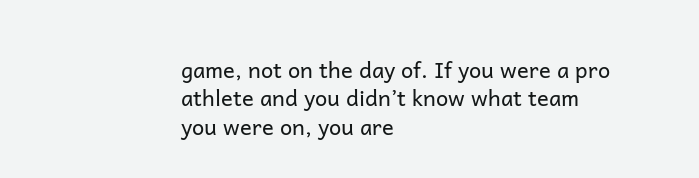game, not on the day of. If you were a pro athlete and you didn’t know what team you were on, you are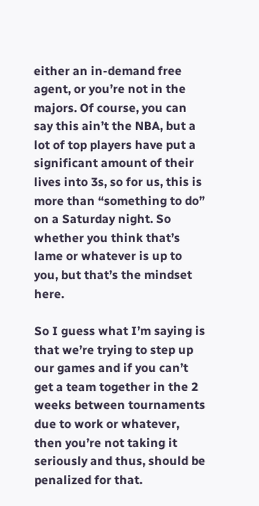either an in-demand free agent, or you’re not in the majors. Of course, you can say this ain’t the NBA, but a lot of top players have put a significant amount of their lives into 3s, so for us, this is more than “something to do” on a Saturday night. So whether you think that’s lame or whatever is up to you, but that’s the mindset here.

So I guess what I’m saying is that we’re trying to step up our games and if you can’t get a team together in the 2 weeks between tournaments due to work or whatever, then you’re not taking it seriously and thus, should be penalized for that.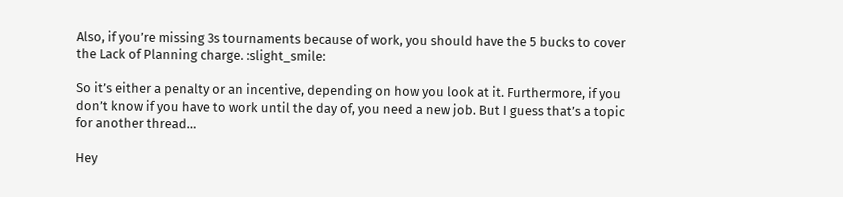Also, if you’re missing 3s tournaments because of work, you should have the 5 bucks to cover the Lack of Planning charge. :slight_smile:

So it’s either a penalty or an incentive, depending on how you look at it. Furthermore, if you don’t know if you have to work until the day of, you need a new job. But I guess that’s a topic for another thread…

Hey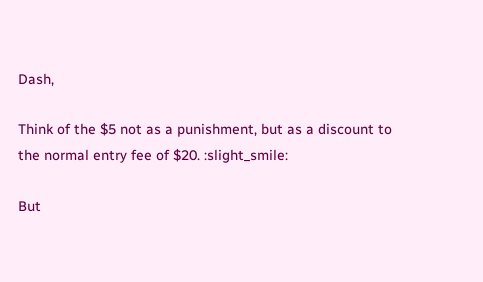Dash,

Think of the $5 not as a punishment, but as a discount to the normal entry fee of $20. :slight_smile:

But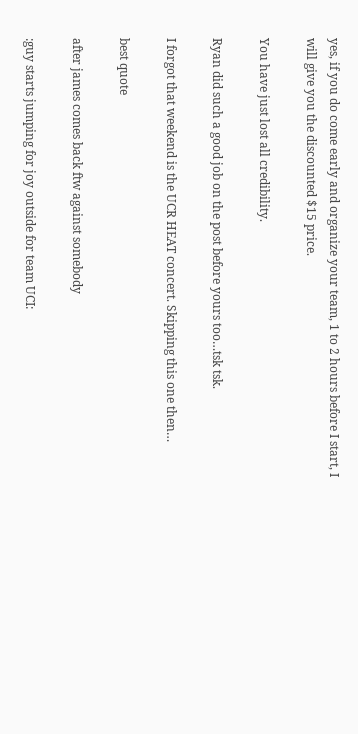yes, if you do come early and organize your team, 1 to 2 hours before I start, I will give you the discounted $15 price.

You have just lost all credibility.

Ryan did such a good job on the post before yours too…tsk tsk.

I forgot that weekend is the UCR HEAT concert. Skipping this one then…

best quote

after james comes back ftw against somebody

:guy starts jumping for joy outside for team UCI: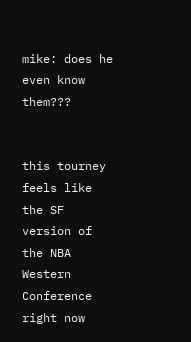mike: does he even know them???


this tourney feels like the SF version of the NBA Western Conference right now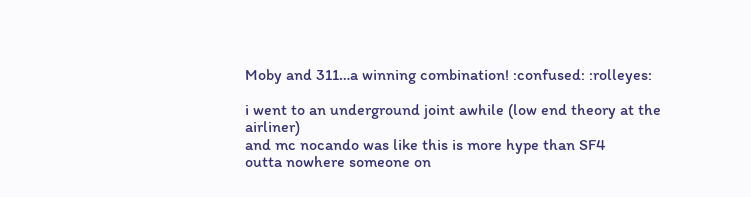Moby and 311…a winning combination! :confused: :rolleyes:

i went to an underground joint awhile (low end theory at the airliner)
and mc nocando was like this is more hype than SF4
outta nowhere someone on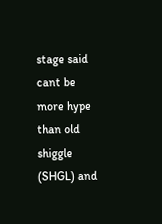stage said
cant be more hype than old shiggle (SHGL) and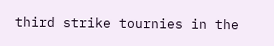third strike tournies in the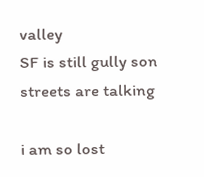valley
SF is still gully son
streets are talking

i am so lost